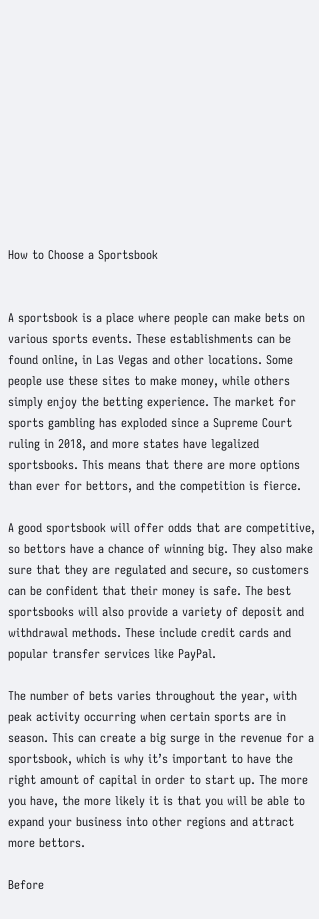How to Choose a Sportsbook


A sportsbook is a place where people can make bets on various sports events. These establishments can be found online, in Las Vegas and other locations. Some people use these sites to make money, while others simply enjoy the betting experience. The market for sports gambling has exploded since a Supreme Court ruling in 2018, and more states have legalized sportsbooks. This means that there are more options than ever for bettors, and the competition is fierce.

A good sportsbook will offer odds that are competitive, so bettors have a chance of winning big. They also make sure that they are regulated and secure, so customers can be confident that their money is safe. The best sportsbooks will also provide a variety of deposit and withdrawal methods. These include credit cards and popular transfer services like PayPal.

The number of bets varies throughout the year, with peak activity occurring when certain sports are in season. This can create a big surge in the revenue for a sportsbook, which is why it’s important to have the right amount of capital in order to start up. The more you have, the more likely it is that you will be able to expand your business into other regions and attract more bettors.

Before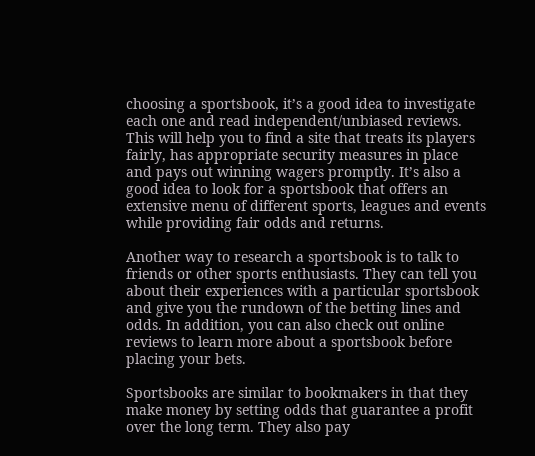choosing a sportsbook, it’s a good idea to investigate each one and read independent/unbiased reviews. This will help you to find a site that treats its players fairly, has appropriate security measures in place and pays out winning wagers promptly. It’s also a good idea to look for a sportsbook that offers an extensive menu of different sports, leagues and events while providing fair odds and returns.

Another way to research a sportsbook is to talk to friends or other sports enthusiasts. They can tell you about their experiences with a particular sportsbook and give you the rundown of the betting lines and odds. In addition, you can also check out online reviews to learn more about a sportsbook before placing your bets.

Sportsbooks are similar to bookmakers in that they make money by setting odds that guarantee a profit over the long term. They also pay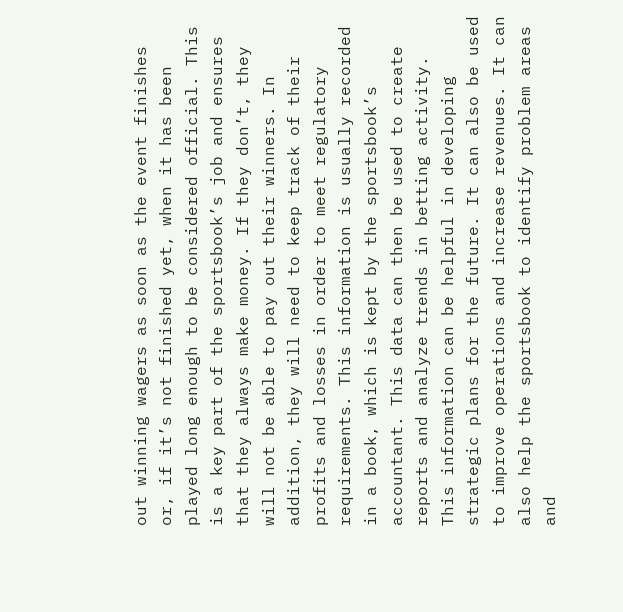out winning wagers as soon as the event finishes or, if it’s not finished yet, when it has been played long enough to be considered official. This is a key part of the sportsbook’s job and ensures that they always make money. If they don’t, they will not be able to pay out their winners. In addition, they will need to keep track of their profits and losses in order to meet regulatory requirements. This information is usually recorded in a book, which is kept by the sportsbook’s accountant. This data can then be used to create reports and analyze trends in betting activity. This information can be helpful in developing strategic plans for the future. It can also be used to improve operations and increase revenues. It can also help the sportsbook to identify problem areas and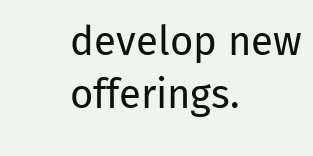develop new offerings.